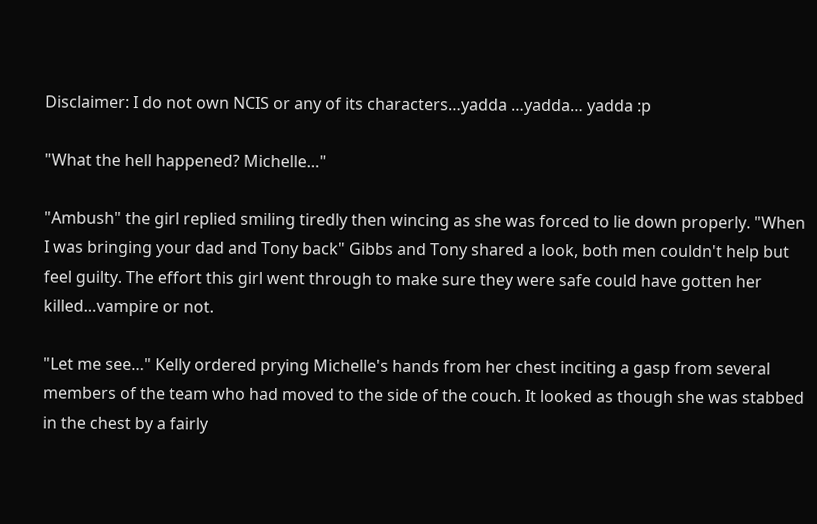Disclaimer: I do not own NCIS or any of its characters…yadda …yadda… yadda :p

"What the hell happened? Michelle…"

"Ambush" the girl replied smiling tiredly then wincing as she was forced to lie down properly. "When I was bringing your dad and Tony back" Gibbs and Tony shared a look, both men couldn't help but feel guilty. The effort this girl went through to make sure they were safe could have gotten her killed…vampire or not.

"Let me see…" Kelly ordered prying Michelle's hands from her chest inciting a gasp from several members of the team who had moved to the side of the couch. It looked as though she was stabbed in the chest by a fairly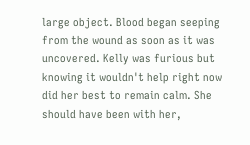large object. Blood began seeping from the wound as soon as it was uncovered. Kelly was furious but knowing it wouldn't help right now did her best to remain calm. She should have been with her,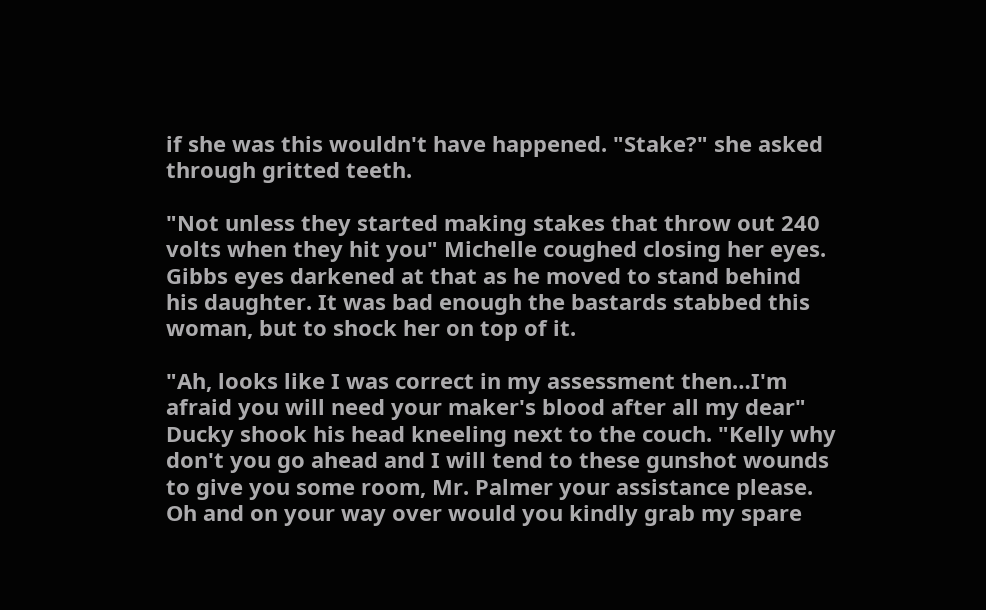if she was this wouldn't have happened. "Stake?" she asked through gritted teeth.

"Not unless they started making stakes that throw out 240 volts when they hit you" Michelle coughed closing her eyes. Gibbs eyes darkened at that as he moved to stand behind his daughter. It was bad enough the bastards stabbed this woman, but to shock her on top of it.

"Ah, looks like I was correct in my assessment then…I'm afraid you will need your maker's blood after all my dear" Ducky shook his head kneeling next to the couch. "Kelly why don't you go ahead and I will tend to these gunshot wounds to give you some room, Mr. Palmer your assistance please. Oh and on your way over would you kindly grab my spare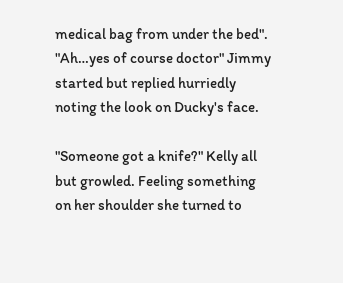medical bag from under the bed". "Ah…yes of course doctor" Jimmy started but replied hurriedly noting the look on Ducky's face.

"Someone got a knife?" Kelly all but growled. Feeling something on her shoulder she turned to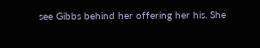see Gibbs behind her offering her his. She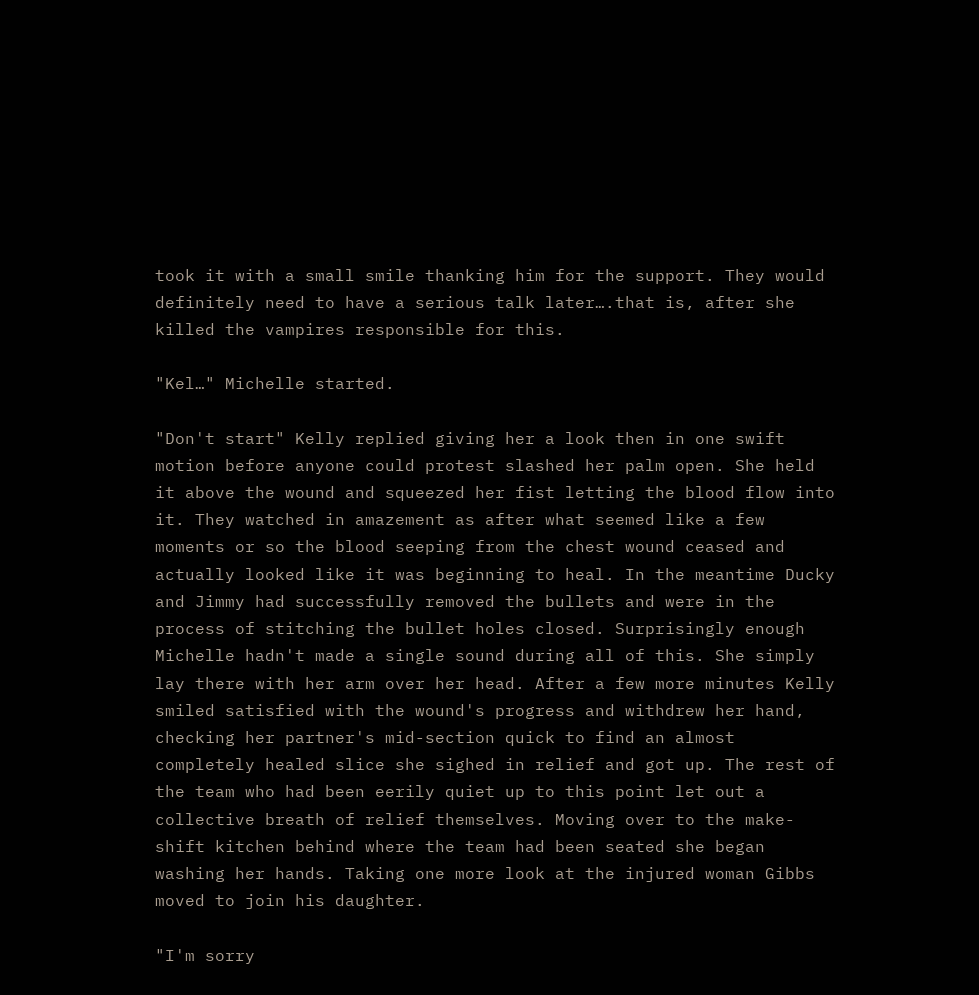took it with a small smile thanking him for the support. They would definitely need to have a serious talk later….that is, after she killed the vampires responsible for this.

"Kel…" Michelle started.

"Don't start" Kelly replied giving her a look then in one swift motion before anyone could protest slashed her palm open. She held it above the wound and squeezed her fist letting the blood flow into it. They watched in amazement as after what seemed like a few moments or so the blood seeping from the chest wound ceased and actually looked like it was beginning to heal. In the meantime Ducky and Jimmy had successfully removed the bullets and were in the process of stitching the bullet holes closed. Surprisingly enough Michelle hadn't made a single sound during all of this. She simply lay there with her arm over her head. After a few more minutes Kelly smiled satisfied with the wound's progress and withdrew her hand, checking her partner's mid-section quick to find an almost completely healed slice she sighed in relief and got up. The rest of the team who had been eerily quiet up to this point let out a collective breath of relief themselves. Moving over to the make-shift kitchen behind where the team had been seated she began washing her hands. Taking one more look at the injured woman Gibbs moved to join his daughter.

"I'm sorry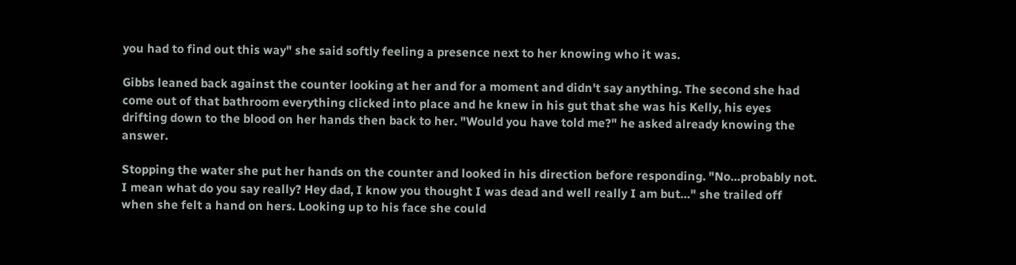you had to find out this way" she said softly feeling a presence next to her knowing who it was.

Gibbs leaned back against the counter looking at her and for a moment and didn't say anything. The second she had come out of that bathroom everything clicked into place and he knew in his gut that she was his Kelly, his eyes drifting down to the blood on her hands then back to her. "Would you have told me?" he asked already knowing the answer.

Stopping the water she put her hands on the counter and looked in his direction before responding. "No…probably not. I mean what do you say really? Hey dad, I know you thought I was dead and well really I am but…" she trailed off when she felt a hand on hers. Looking up to his face she could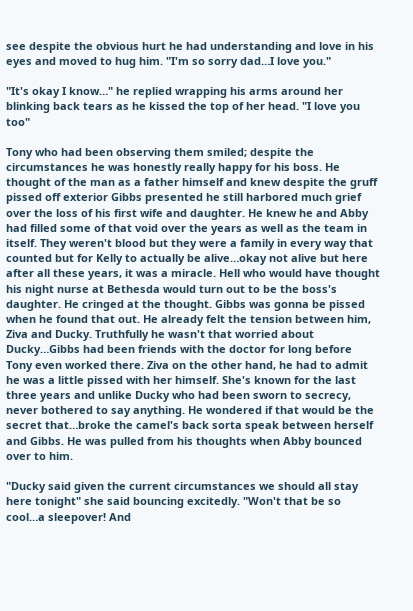see despite the obvious hurt he had understanding and love in his eyes and moved to hug him. "I'm so sorry dad…I love you."

"It's okay I know…" he replied wrapping his arms around her blinking back tears as he kissed the top of her head. "I love you too"

Tony who had been observing them smiled; despite the circumstances he was honestly really happy for his boss. He thought of the man as a father himself and knew despite the gruff pissed off exterior Gibbs presented he still harbored much grief over the loss of his first wife and daughter. He knew he and Abby had filled some of that void over the years as well as the team in itself. They weren't blood but they were a family in every way that counted but for Kelly to actually be alive…okay not alive but here after all these years, it was a miracle. Hell who would have thought his night nurse at Bethesda would turn out to be the boss's daughter. He cringed at the thought. Gibbs was gonna be pissed when he found that out. He already felt the tension between him, Ziva and Ducky. Truthfully he wasn't that worried about Ducky…Gibbs had been friends with the doctor for long before Tony even worked there. Ziva on the other hand, he had to admit he was a little pissed with her himself. She's known for the last three years and unlike Ducky who had been sworn to secrecy, never bothered to say anything. He wondered if that would be the secret that…broke the camel's back sorta speak between herself and Gibbs. He was pulled from his thoughts when Abby bounced over to him.

"Ducky said given the current circumstances we should all stay here tonight" she said bouncing excitedly. "Won't that be so cool…a sleepover! And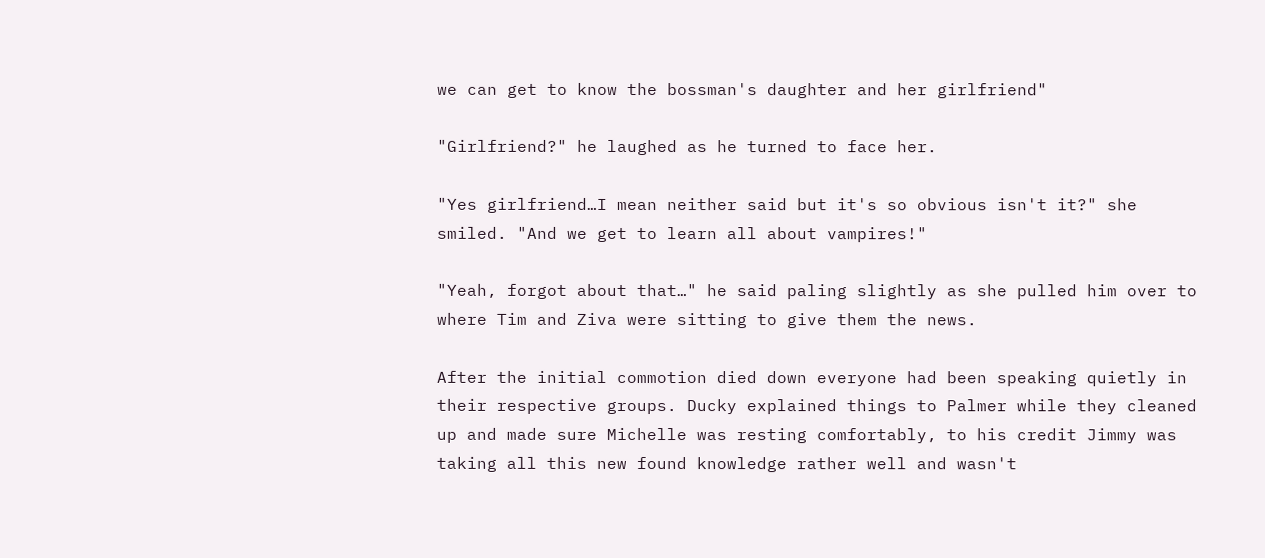we can get to know the bossman's daughter and her girlfriend"

"Girlfriend?" he laughed as he turned to face her.

"Yes girlfriend…I mean neither said but it's so obvious isn't it?" she smiled. "And we get to learn all about vampires!"

"Yeah, forgot about that…" he said paling slightly as she pulled him over to where Tim and Ziva were sitting to give them the news.

After the initial commotion died down everyone had been speaking quietly in their respective groups. Ducky explained things to Palmer while they cleaned up and made sure Michelle was resting comfortably, to his credit Jimmy was taking all this new found knowledge rather well and wasn't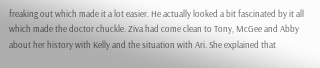freaking out which made it a lot easier. He actually looked a bit fascinated by it all which made the doctor chuckle. Ziva had come clean to Tony, McGee and Abby about her history with Kelly and the situation with Ari. She explained that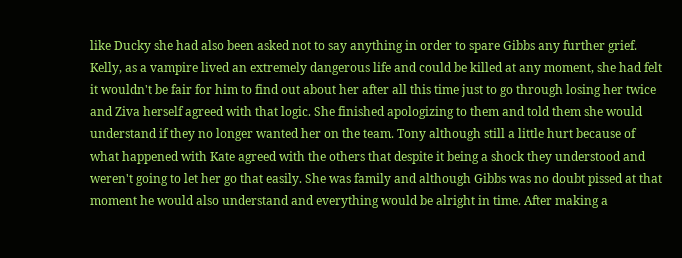like Ducky she had also been asked not to say anything in order to spare Gibbs any further grief. Kelly, as a vampire lived an extremely dangerous life and could be killed at any moment, she had felt it wouldn't be fair for him to find out about her after all this time just to go through losing her twice and Ziva herself agreed with that logic. She finished apologizing to them and told them she would understand if they no longer wanted her on the team. Tony although still a little hurt because of what happened with Kate agreed with the others that despite it being a shock they understood and weren't going to let her go that easily. She was family and although Gibbs was no doubt pissed at that moment he would also understand and everything would be alright in time. After making a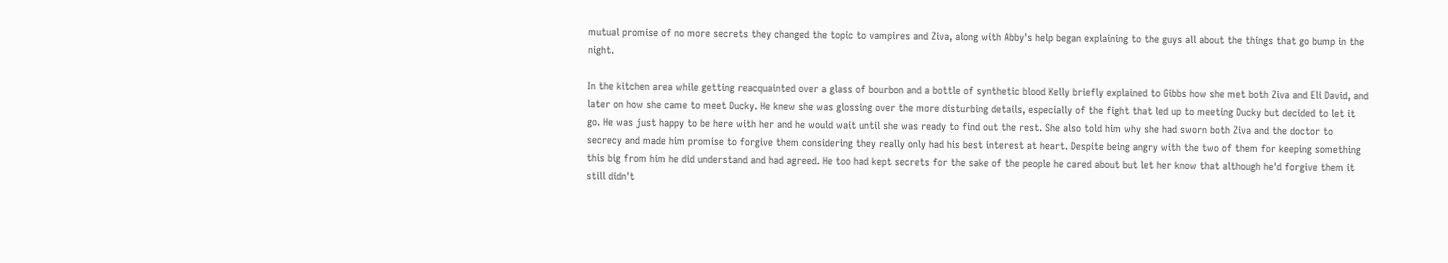mutual promise of no more secrets they changed the topic to vampires and Ziva, along with Abby's help began explaining to the guys all about the things that go bump in the night.

In the kitchen area while getting reacquainted over a glass of bourbon and a bottle of synthetic blood Kelly briefly explained to Gibbs how she met both Ziva and Eli David, and later on how she came to meet Ducky. He knew she was glossing over the more disturbing details, especially of the fight that led up to meeting Ducky but decided to let it go. He was just happy to be here with her and he would wait until she was ready to find out the rest. She also told him why she had sworn both Ziva and the doctor to secrecy and made him promise to forgive them considering they really only had his best interest at heart. Despite being angry with the two of them for keeping something this big from him he did understand and had agreed. He too had kept secrets for the sake of the people he cared about but let her know that although he'd forgive them it still didn't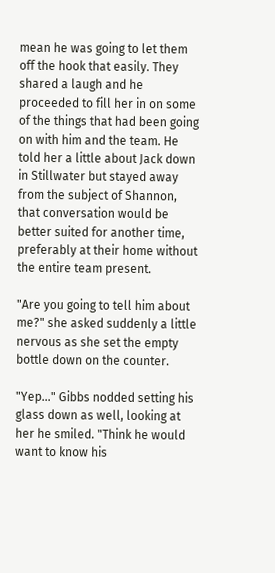mean he was going to let them off the hook that easily. They shared a laugh and he proceeded to fill her in on some of the things that had been going on with him and the team. He told her a little about Jack down in Stillwater but stayed away from the subject of Shannon, that conversation would be better suited for another time, preferably at their home without the entire team present.

"Are you going to tell him about me?" she asked suddenly a little nervous as she set the empty bottle down on the counter.

"Yep…" Gibbs nodded setting his glass down as well, looking at her he smiled. "Think he would want to know his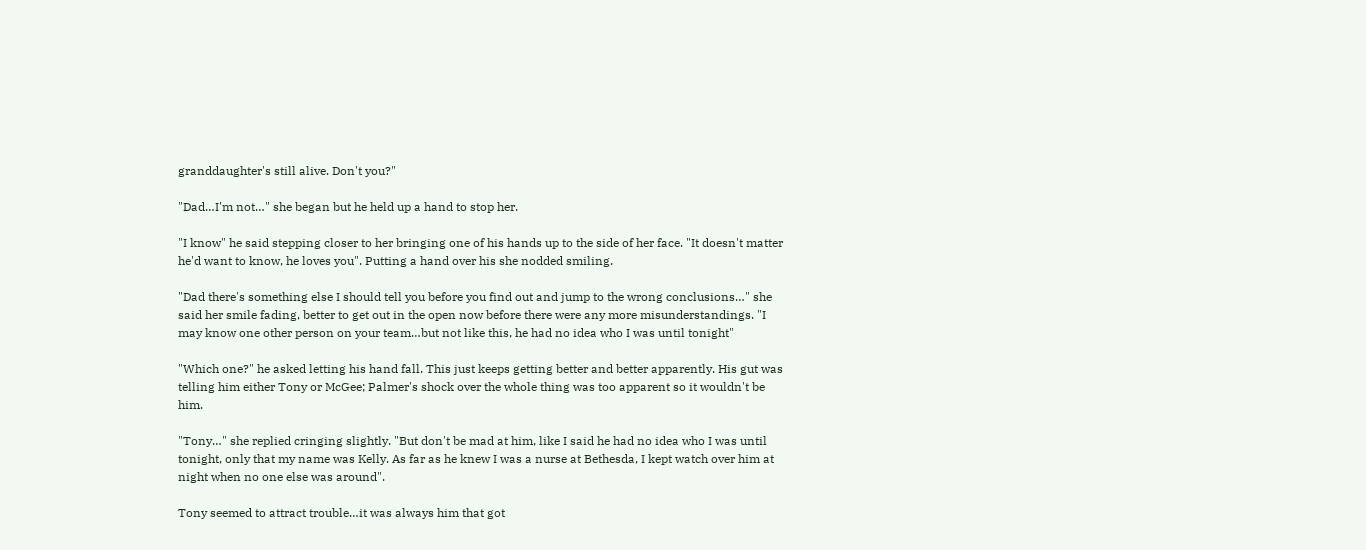granddaughter's still alive. Don't you?"

"Dad…I'm not…" she began but he held up a hand to stop her.

"I know" he said stepping closer to her bringing one of his hands up to the side of her face. "It doesn't matter he'd want to know, he loves you". Putting a hand over his she nodded smiling.

"Dad there's something else I should tell you before you find out and jump to the wrong conclusions…" she said her smile fading, better to get out in the open now before there were any more misunderstandings. "I may know one other person on your team…but not like this, he had no idea who I was until tonight"

"Which one?" he asked letting his hand fall. This just keeps getting better and better apparently. His gut was telling him either Tony or McGee; Palmer's shock over the whole thing was too apparent so it wouldn't be him.

"Tony…" she replied cringing slightly. "But don't be mad at him, like I said he had no idea who I was until tonight, only that my name was Kelly. As far as he knew I was a nurse at Bethesda, I kept watch over him at night when no one else was around".

Tony seemed to attract trouble…it was always him that got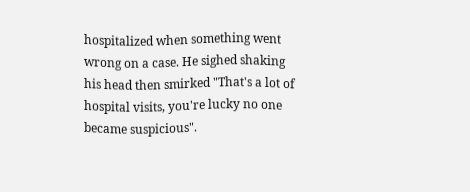hospitalized when something went wrong on a case. He sighed shaking his head then smirked "That's a lot of hospital visits, you're lucky no one became suspicious".